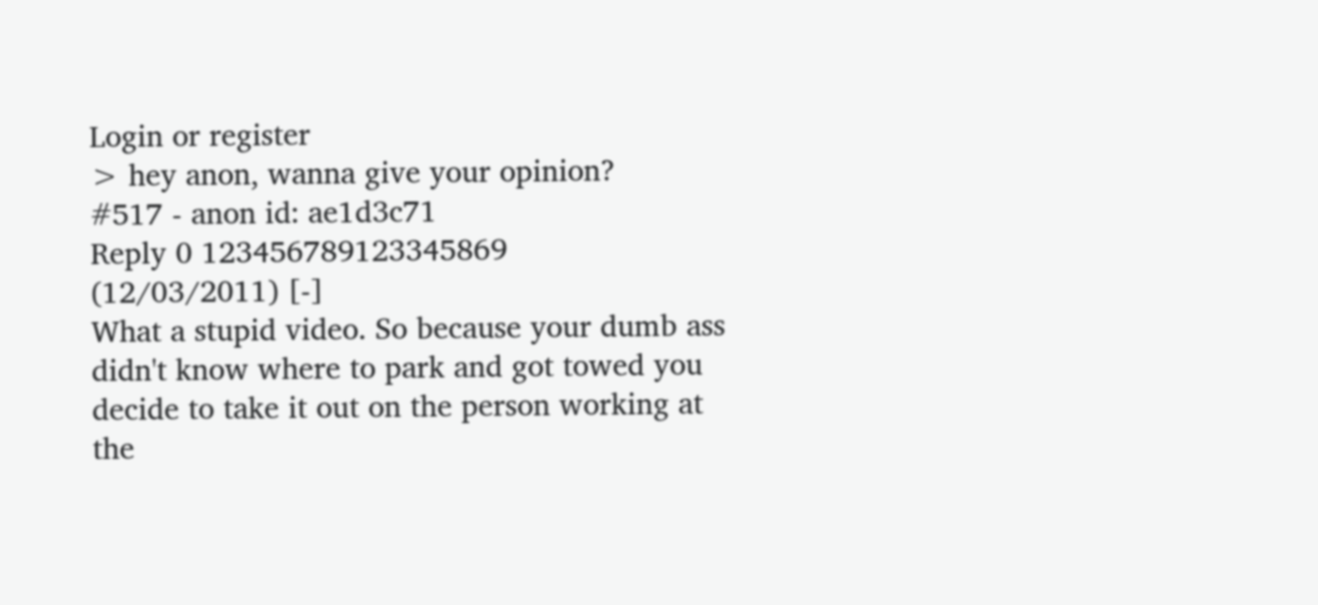Login or register
> hey anon, wanna give your opinion?
#517 - anon id: ae1d3c71
Reply 0 123456789123345869
(12/03/2011) [-]
What a stupid video. So because your dumb ass didn't know where to park and got towed you decide to take it out on the person working at the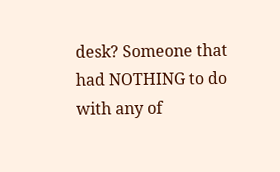desk? Someone that had NOTHING to do with any of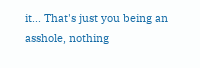it... That's just you being an asshole, nothing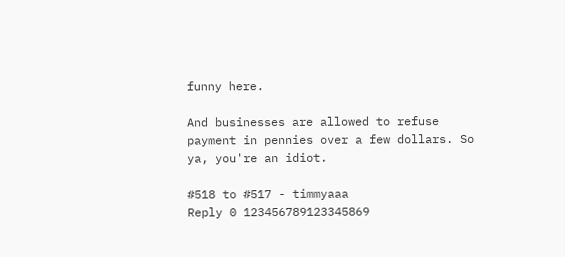funny here.

And businesses are allowed to refuse payment in pennies over a few dollars. So ya, you're an idiot.

#518 to #517 - timmyaaa
Reply 0 123456789123345869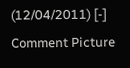(12/04/2011) [-]
Comment Picture